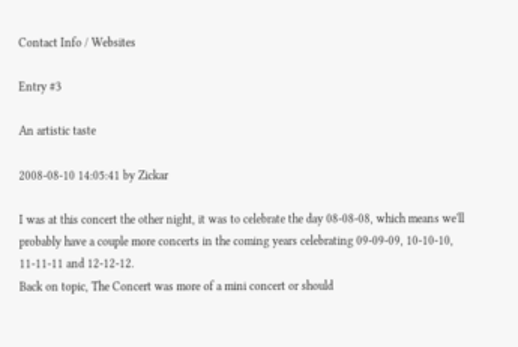Contact Info / Websites

Entry #3

An artistic taste

2008-08-10 14:05:41 by Zickar

I was at this concert the other night, it was to celebrate the day 08-08-08, which means we'll probably have a couple more concerts in the coming years celebrating 09-09-09, 10-10-10, 11-11-11 and 12-12-12.
Back on topic, The Concert was more of a mini concert or should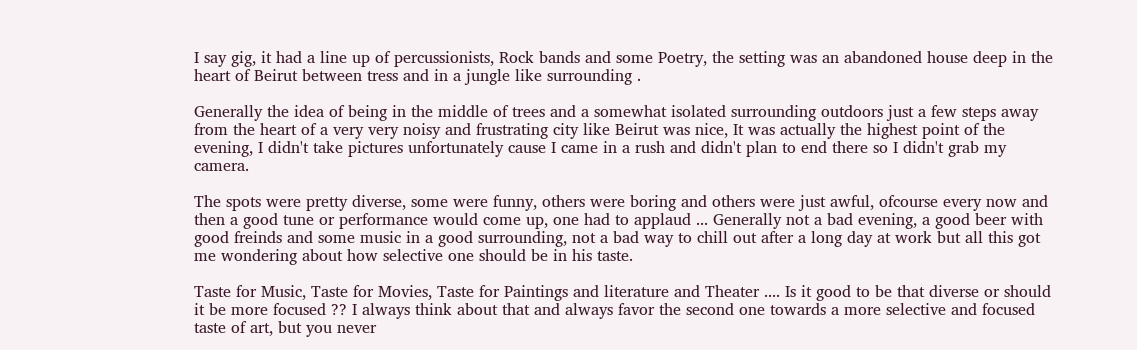I say gig, it had a line up of percussionists, Rock bands and some Poetry, the setting was an abandoned house deep in the heart of Beirut between tress and in a jungle like surrounding .

Generally the idea of being in the middle of trees and a somewhat isolated surrounding outdoors just a few steps away from the heart of a very very noisy and frustrating city like Beirut was nice, It was actually the highest point of the evening, I didn't take pictures unfortunately cause I came in a rush and didn't plan to end there so I didn't grab my camera.

The spots were pretty diverse, some were funny, others were boring and others were just awful, ofcourse every now and then a good tune or performance would come up, one had to applaud ... Generally not a bad evening, a good beer with good freinds and some music in a good surrounding, not a bad way to chill out after a long day at work but all this got me wondering about how selective one should be in his taste.

Taste for Music, Taste for Movies, Taste for Paintings and literature and Theater .... Is it good to be that diverse or should it be more focused ?? I always think about that and always favor the second one towards a more selective and focused taste of art, but you never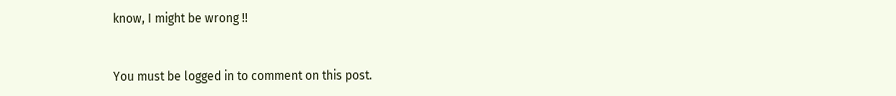know, I might be wrong !!


You must be logged in to comment on this post.